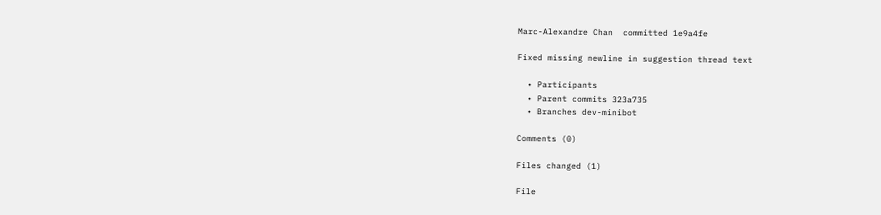Marc-Alexandre Chan  committed 1e9a4fe

Fixed missing newline in suggestion thread text

  • Participants
  • Parent commits 323a735
  • Branches dev-minibot

Comments (0)

Files changed (1)

File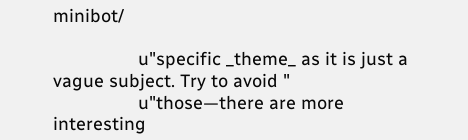minibot/

                 u"specific _theme_ as it is just a vague subject. Try to avoid "
                 u"those—there are more interesting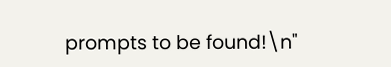prompts to be found!\n"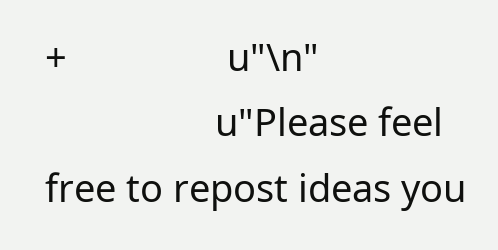+                u"\n"
                 u"Please feel free to repost ideas you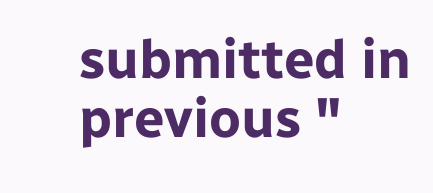submitted in previous "